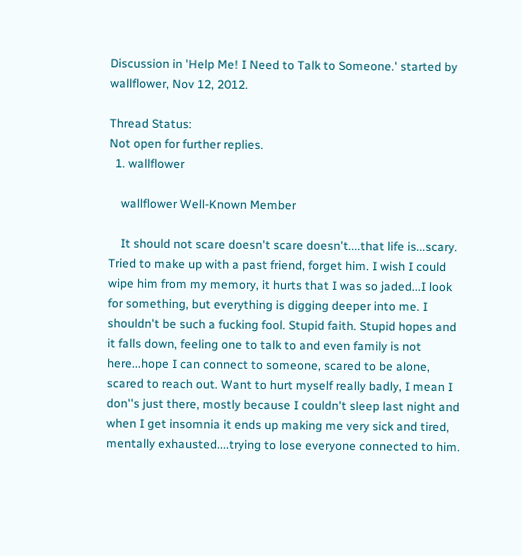Discussion in 'Help Me! I Need to Talk to Someone.' started by wallflower, Nov 12, 2012.

Thread Status:
Not open for further replies.
  1. wallflower

    wallflower Well-Known Member

    It should not scare doesn't scare doesn't....that life is...scary. Tried to make up with a past friend, forget him. I wish I could wipe him from my memory, it hurts that I was so jaded...I look for something, but everything is digging deeper into me. I shouldn't be such a fucking fool. Stupid faith. Stupid hopes and it falls down, feeling one to talk to and even family is not here...hope I can connect to someone, scared to be alone, scared to reach out. Want to hurt myself really badly, I mean I don''s just there, mostly because I couldn't sleep last night and when I get insomnia it ends up making me very sick and tired, mentally exhausted....trying to lose everyone connected to him.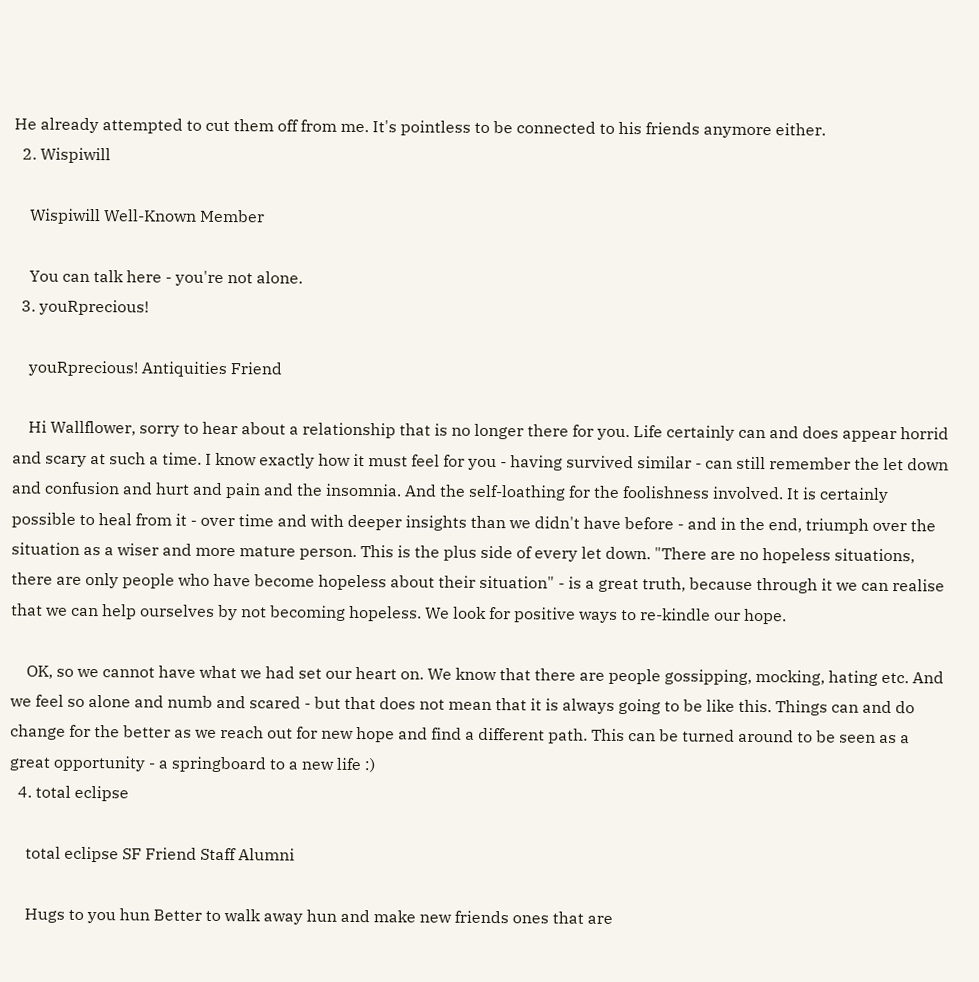He already attempted to cut them off from me. It's pointless to be connected to his friends anymore either.
  2. Wispiwill

    Wispiwill Well-Known Member

    You can talk here - you're not alone.
  3. youRprecious!

    youRprecious! Antiquities Friend

    Hi Wallflower, sorry to hear about a relationship that is no longer there for you. Life certainly can and does appear horrid and scary at such a time. I know exactly how it must feel for you - having survived similar - can still remember the let down and confusion and hurt and pain and the insomnia. And the self-loathing for the foolishness involved. It is certainly possible to heal from it - over time and with deeper insights than we didn't have before - and in the end, triumph over the situation as a wiser and more mature person. This is the plus side of every let down. "There are no hopeless situations, there are only people who have become hopeless about their situation" - is a great truth, because through it we can realise that we can help ourselves by not becoming hopeless. We look for positive ways to re-kindle our hope.

    OK, so we cannot have what we had set our heart on. We know that there are people gossipping, mocking, hating etc. And we feel so alone and numb and scared - but that does not mean that it is always going to be like this. Things can and do change for the better as we reach out for new hope and find a different path. This can be turned around to be seen as a great opportunity - a springboard to a new life :)
  4. total eclipse

    total eclipse SF Friend Staff Alumni

    Hugs to you hun Better to walk away hun and make new friends ones that are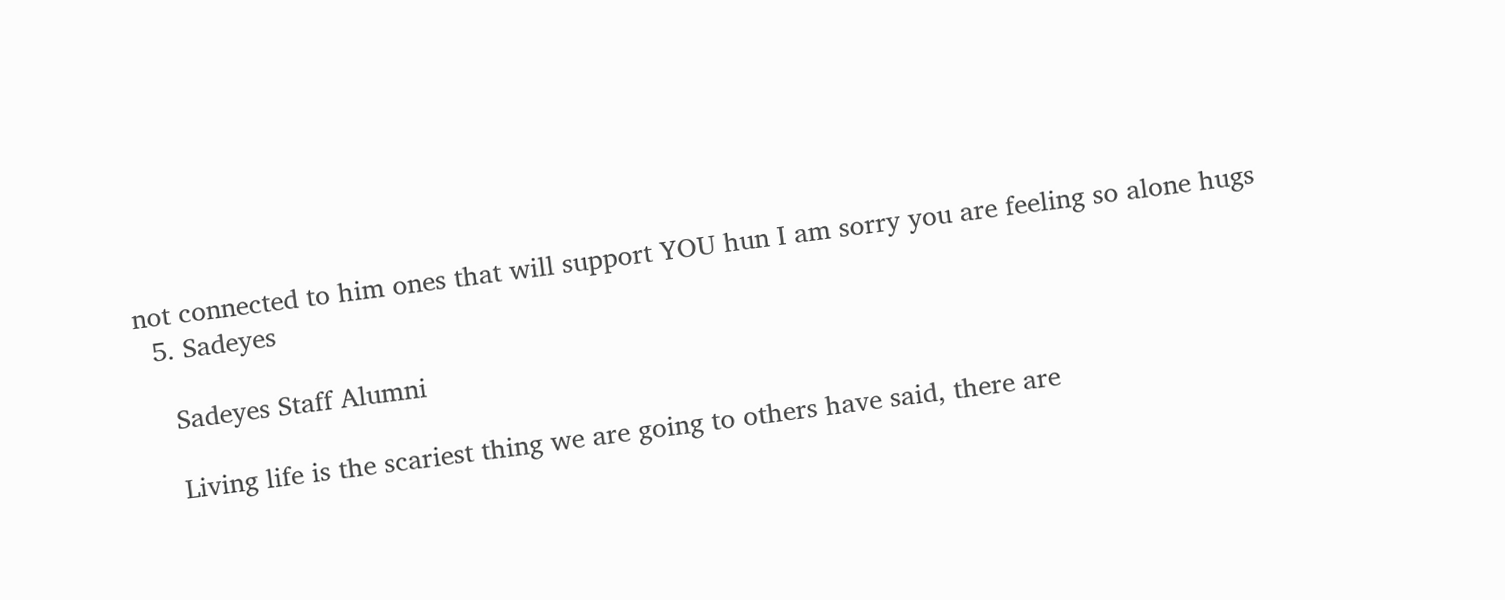not connected to him ones that will support YOU hun I am sorry you are feeling so alone hugs
  5. Sadeyes

    Sadeyes Staff Alumni

    Living life is the scariest thing we are going to others have said, there are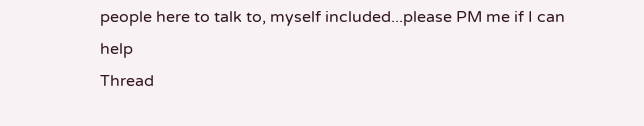people here to talk to, myself included...please PM me if I can help
Thread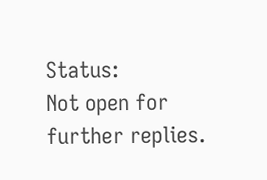Status:
Not open for further replies.